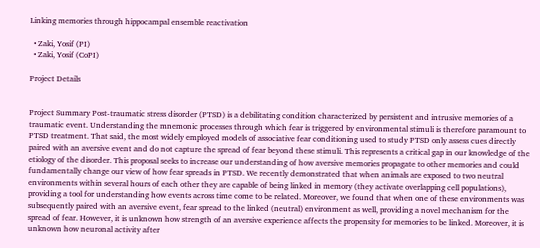Linking memories through hippocampal ensemble reactivation

  • Zaki, Yosif (PI)
  • Zaki, Yosif (CoPI)

Project Details


Project Summary Post-traumatic stress disorder (PTSD) is a debilitating condition characterized by persistent and intrusive memories of a traumatic event. Understanding the mnemonic processes through which fear is triggered by environmental stimuli is therefore paramount to PTSD treatment. That said, the most widely employed models of associative fear conditioning used to study PTSD only assess cues directly paired with an aversive event and do not capture the spread of fear beyond these stimuli. This represents a critical gap in our knowledge of the etiology of the disorder. This proposal seeks to increase our understanding of how aversive memories propagate to other memories and could fundamentally change our view of how fear spreads in PTSD. We recently demonstrated that when animals are exposed to two neutral environments within several hours of each other they are capable of being linked in memory (they activate overlapping cell populations), providing a tool for understanding how events across time come to be related. Moreover, we found that when one of these environments was subsequently paired with an aversive event, fear spread to the linked (neutral) environment as well, providing a novel mechanism for the spread of fear. However, it is unknown how strength of an aversive experience affects the propensity for memories to be linked. Moreover, it is unknown how neuronal activity after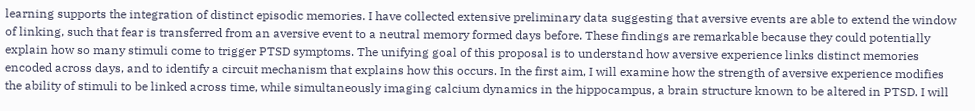learning supports the integration of distinct episodic memories. I have collected extensive preliminary data suggesting that aversive events are able to extend the window of linking, such that fear is transferred from an aversive event to a neutral memory formed days before. These findings are remarkable because they could potentially explain how so many stimuli come to trigger PTSD symptoms. The unifying goal of this proposal is to understand how aversive experience links distinct memories encoded across days, and to identify a circuit mechanism that explains how this occurs. In the first aim, I will examine how the strength of aversive experience modifies the ability of stimuli to be linked across time, while simultaneously imaging calcium dynamics in the hippocampus, a brain structure known to be altered in PTSD. I will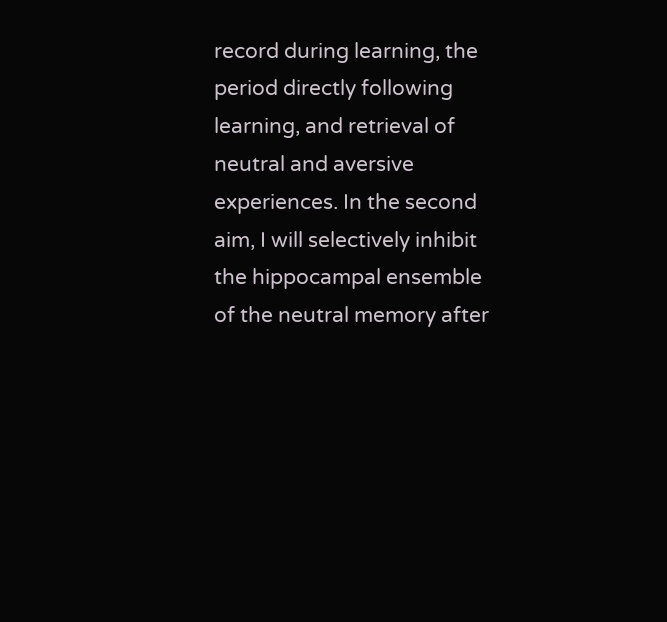record during learning, the period directly following learning, and retrieval of neutral and aversive experiences. In the second aim, I will selectively inhibit the hippocampal ensemble of the neutral memory after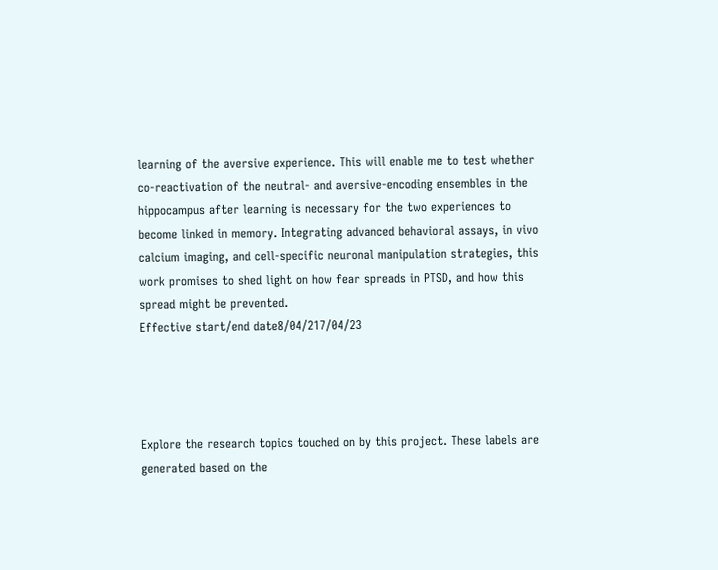learning of the aversive experience. This will enable me to test whether co-reactivation of the neutral- and aversive-encoding ensembles in the hippocampus after learning is necessary for the two experiences to become linked in memory. Integrating advanced behavioral assays, in vivo calcium imaging, and cell-specific neuronal manipulation strategies, this work promises to shed light on how fear spreads in PTSD, and how this spread might be prevented.
Effective start/end date8/04/217/04/23




Explore the research topics touched on by this project. These labels are generated based on the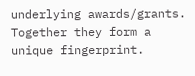underlying awards/grants. Together they form a unique fingerprint.